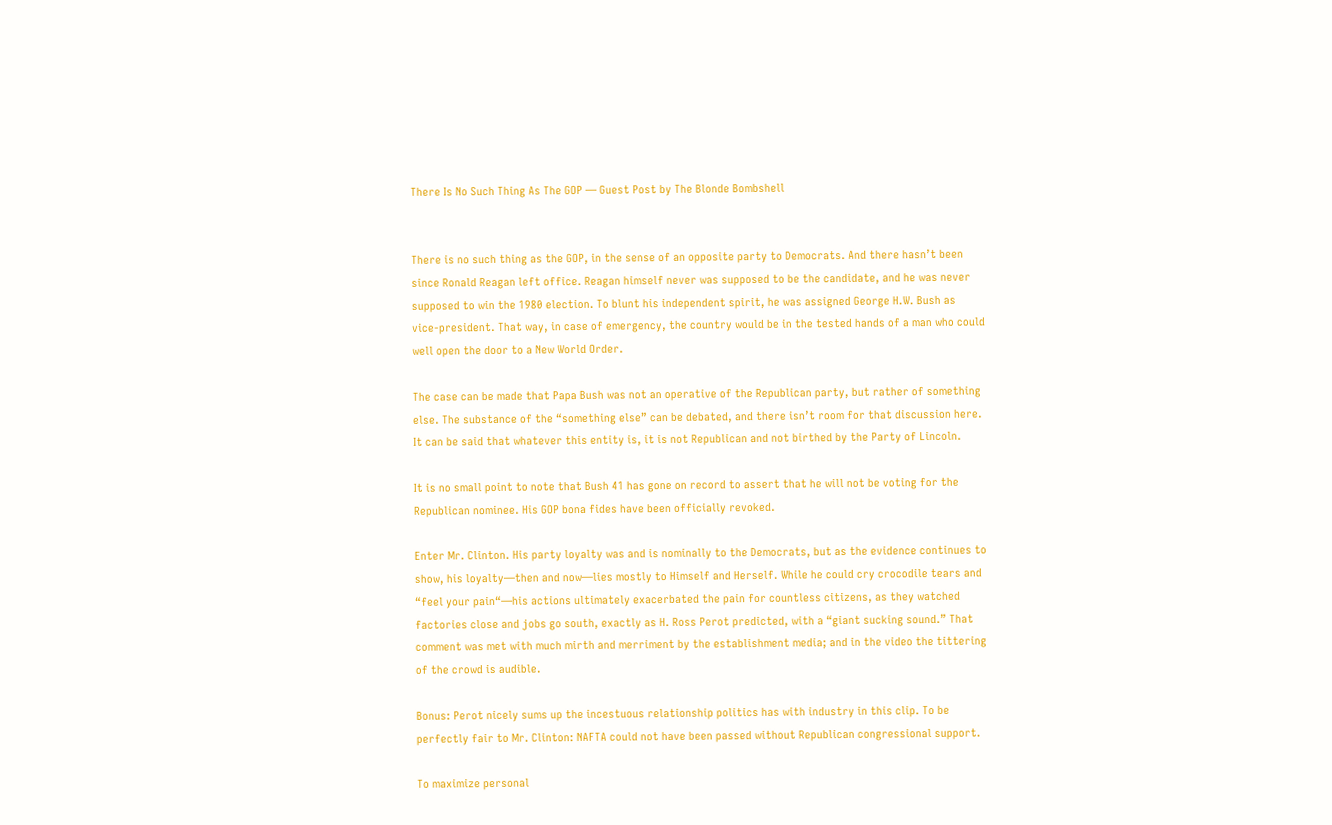There Is No Such Thing As The GOP — Guest Post by The Blonde Bombshell


There is no such thing as the GOP, in the sense of an opposite party to Democrats. And there hasn’t been since Ronald Reagan left office. Reagan himself never was supposed to be the candidate, and he was never supposed to win the 1980 election. To blunt his independent spirit, he was assigned George H.W. Bush as vice-president. That way, in case of emergency, the country would be in the tested hands of a man who could well open the door to a New World Order.

The case can be made that Papa Bush was not an operative of the Republican party, but rather of something else. The substance of the “something else” can be debated, and there isn’t room for that discussion here. It can be said that whatever this entity is, it is not Republican and not birthed by the Party of Lincoln.

It is no small point to note that Bush 41 has gone on record to assert that he will not be voting for the Republican nominee. His GOP bona fides have been officially revoked.

Enter Mr. Clinton. His party loyalty was and is nominally to the Democrats, but as the evidence continues to show, his loyalty—then and now—lies mostly to Himself and Herself. While he could cry crocodile tears and “feel your pain“—his actions ultimately exacerbated the pain for countless citizens, as they watched factories close and jobs go south, exactly as H. Ross Perot predicted, with a “giant sucking sound.” That comment was met with much mirth and merriment by the establishment media; and in the video the tittering of the crowd is audible.

Bonus: Perot nicely sums up the incestuous relationship politics has with industry in this clip. To be perfectly fair to Mr. Clinton: NAFTA could not have been passed without Republican congressional support.

To maximize personal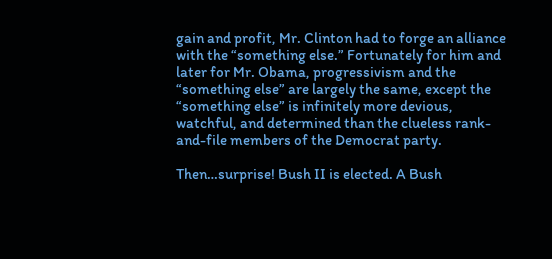gain and profit, Mr. Clinton had to forge an alliance with the “something else.” Fortunately for him and later for Mr. Obama, progressivism and the “something else” are largely the same, except the “something else” is infinitely more devious, watchful, and determined than the clueless rank-and-file members of the Democrat party.

Then…surprise! Bush II is elected. A Bush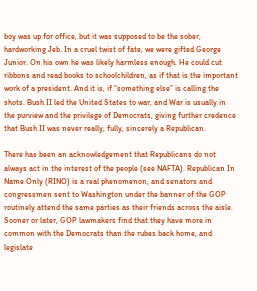boy was up for office, but it was supposed to be the sober, hardworking Jeb. In a cruel twist of fate, we were gifted George Junior. On his own he was likely harmless enough. He could cut ribbons and read books to schoolchildren, as if that is the important work of a president. And it is, if “something else” is calling the shots. Bush II led the United States to war, and War is usually in the purview and the privilege of Democrats, giving further credence that Bush II was never really, fully, sincerely a Republican.

There has been an acknowledgement that Republicans do not always act in the interest of the people (see NAFTA). Republican In Name Only (RINO) is a real phenomenon, and senators and congressmen sent to Washington under the banner of the GOP routinely attend the same parties as their friends across the aisle. Sooner or later, GOP lawmakers find that they have more in common with the Democrats than the rubes back home, and legislate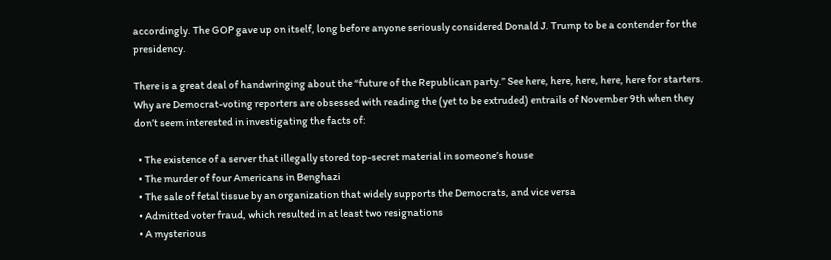accordingly. The GOP gave up on itself, long before anyone seriously considered Donald J. Trump to be a contender for the presidency.

There is a great deal of handwringing about the “future of the Republican party.” See here, here, here, here, here for starters. Why are Democrat-voting reporters are obsessed with reading the (yet to be extruded) entrails of November 9th when they don’t seem interested in investigating the facts of:

  • The existence of a server that illegally stored top-secret material in someone’s house
  • The murder of four Americans in Benghazi
  • The sale of fetal tissue by an organization that widely supports the Democrats, and vice versa
  • Admitted voter fraud, which resulted in at least two resignations
  • A mysterious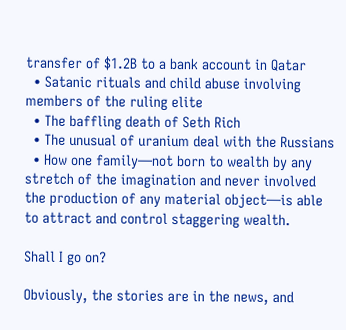transfer of $1.2B to a bank account in Qatar
  • Satanic rituals and child abuse involving members of the ruling elite
  • The baffling death of Seth Rich
  • The unusual of uranium deal with the Russians
  • How one family—not born to wealth by any stretch of the imagination and never involved the production of any material object—is able to attract and control staggering wealth.

Shall I go on?

Obviously, the stories are in the news, and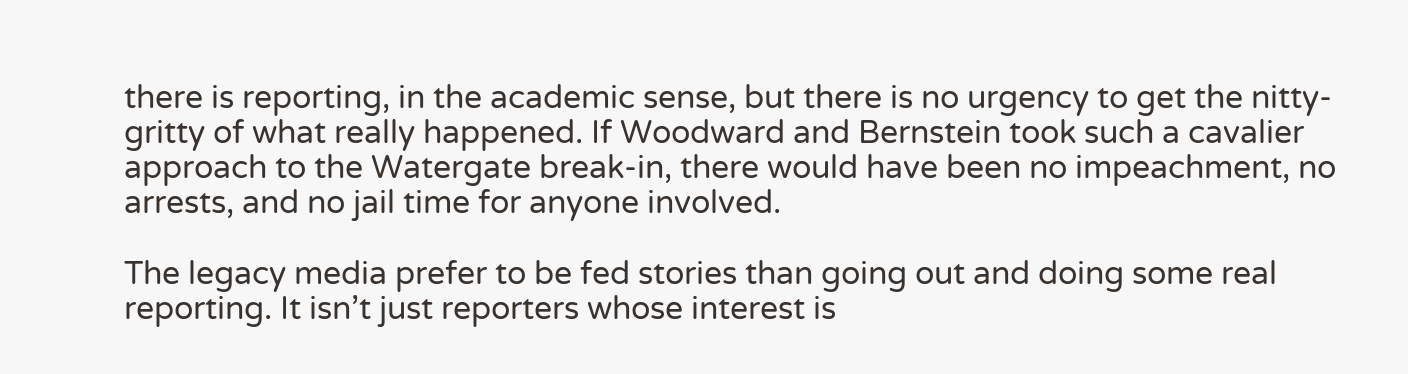there is reporting, in the academic sense, but there is no urgency to get the nitty-gritty of what really happened. If Woodward and Bernstein took such a cavalier approach to the Watergate break-in, there would have been no impeachment, no arrests, and no jail time for anyone involved.

The legacy media prefer to be fed stories than going out and doing some real reporting. It isn’t just reporters whose interest is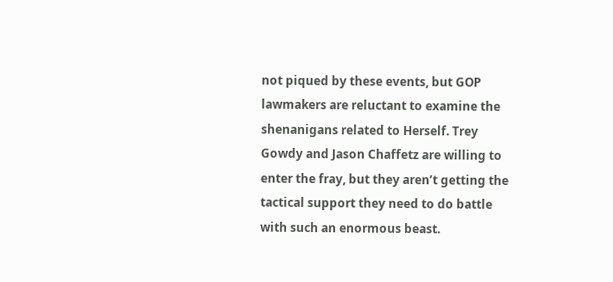not piqued by these events, but GOP lawmakers are reluctant to examine the shenanigans related to Herself. Trey Gowdy and Jason Chaffetz are willing to enter the fray, but they aren’t getting the tactical support they need to do battle with such an enormous beast.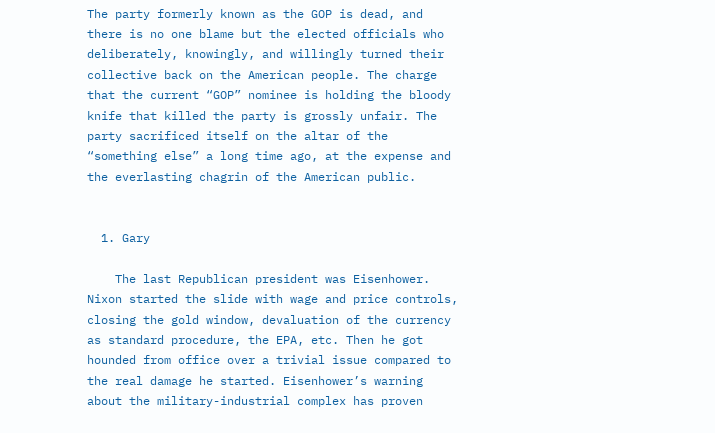The party formerly known as the GOP is dead, and there is no one blame but the elected officials who deliberately, knowingly, and willingly turned their collective back on the American people. The charge that the current “GOP” nominee is holding the bloody knife that killed the party is grossly unfair. The party sacrificed itself on the altar of the “something else” a long time ago, at the expense and the everlasting chagrin of the American public.


  1. Gary

    The last Republican president was Eisenhower. Nixon started the slide with wage and price controls, closing the gold window, devaluation of the currency as standard procedure, the EPA, etc. Then he got hounded from office over a trivial issue compared to the real damage he started. Eisenhower’s warning about the military-industrial complex has proven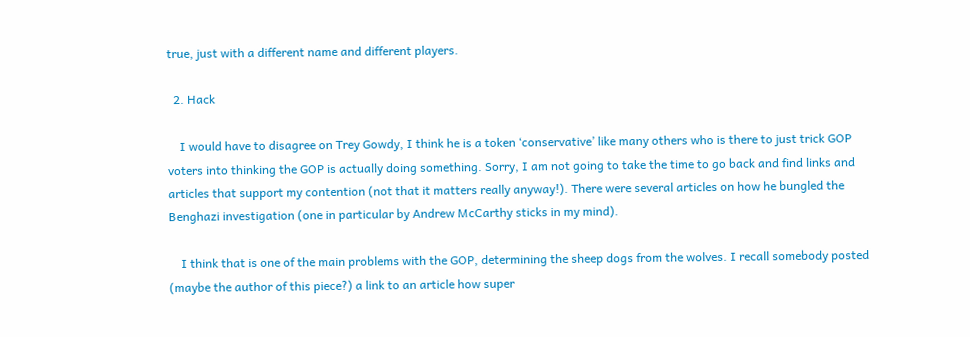true, just with a different name and different players.

  2. Hack

    I would have to disagree on Trey Gowdy, I think he is a token ‘conservative’ like many others who is there to just trick GOP voters into thinking the GOP is actually doing something. Sorry, I am not going to take the time to go back and find links and articles that support my contention (not that it matters really anyway!). There were several articles on how he bungled the Benghazi investigation (one in particular by Andrew McCarthy sticks in my mind).

    I think that is one of the main problems with the GOP, determining the sheep dogs from the wolves. I recall somebody posted (maybe the author of this piece?) a link to an article how super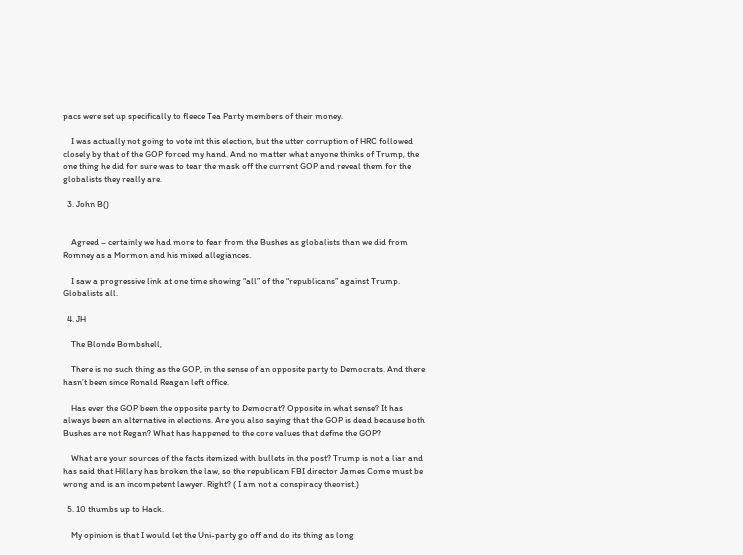pacs were set up specifically to fleece Tea Party members of their money.

    I was actually not going to vote int this election, but the utter corruption of HRC followed closely by that of the GOP forced my hand. And no matter what anyone thinks of Trump, the one thing he did for sure was to tear the mask off the current GOP and reveal them for the globalists they really are.

  3. John B()


    Agreed – certainly we had more to fear from the Bushes as globalists than we did from Romney as a Mormon and his mixed allegiances.

    I saw a progressive link at one time showing “all” of the “republicans” against Trump. Globalists all.

  4. JH

    The Blonde Bombshell,

    There is no such thing as the GOP, in the sense of an opposite party to Democrats. And there hasn’t been since Ronald Reagan left office.

    Has ever the GOP been the opposite party to Democrat? Opposite in what sense? It has always been an alternative in elections. Are you also saying that the GOP is dead because both Bushes are not Regan? What has happened to the core values that define the GOP?

    What are your sources of the facts itemized with bullets in the post? Trump is not a liar and has said that Hillary has broken the law, so the republican FBI director James Come must be wrong and is an incompetent lawyer. Right? ( I am not a conspiracy theorist.)

  5. 10 thumbs up to Hack.

    My opinion is that I would let the Uni-party go off and do its thing as long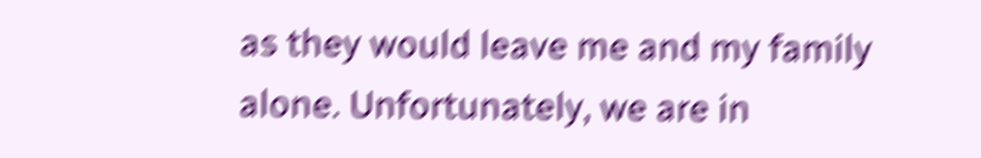as they would leave me and my family alone. Unfortunately, we are in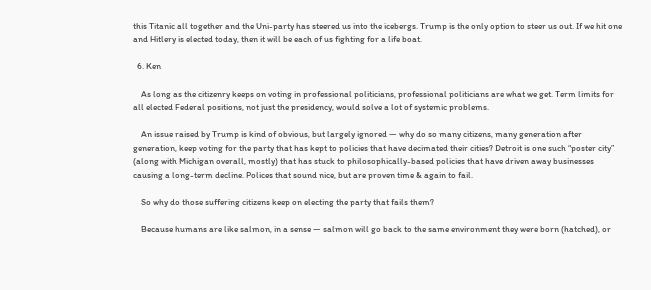this Titanic all together and the Uni-party has steered us into the icebergs. Trump is the only option to steer us out. If we hit one and Hitlery is elected today, then it will be each of us fighting for a life boat.

  6. Ken

    As long as the citizenry keeps on voting in professional politicians, professional politicians are what we get. Term limits for all elected Federal positions, not just the presidency, would solve a lot of systemic problems.

    An issue raised by Trump is kind of obvious, but largely ignored — why do so many citizens, many generation after generation, keep voting for the party that has kept to policies that have decimated their cities? Detroit is one such “poster city” (along with Michigan overall, mostly) that has stuck to philosophically-based policies that have driven away businesses causing a long-term decline. Polices that sound nice, but are proven time & again to fail.

    So why do those suffering citizens keep on electing the party that fails them?

    Because humans are like salmon, in a sense — salmon will go back to the same environment they were born (hatched), or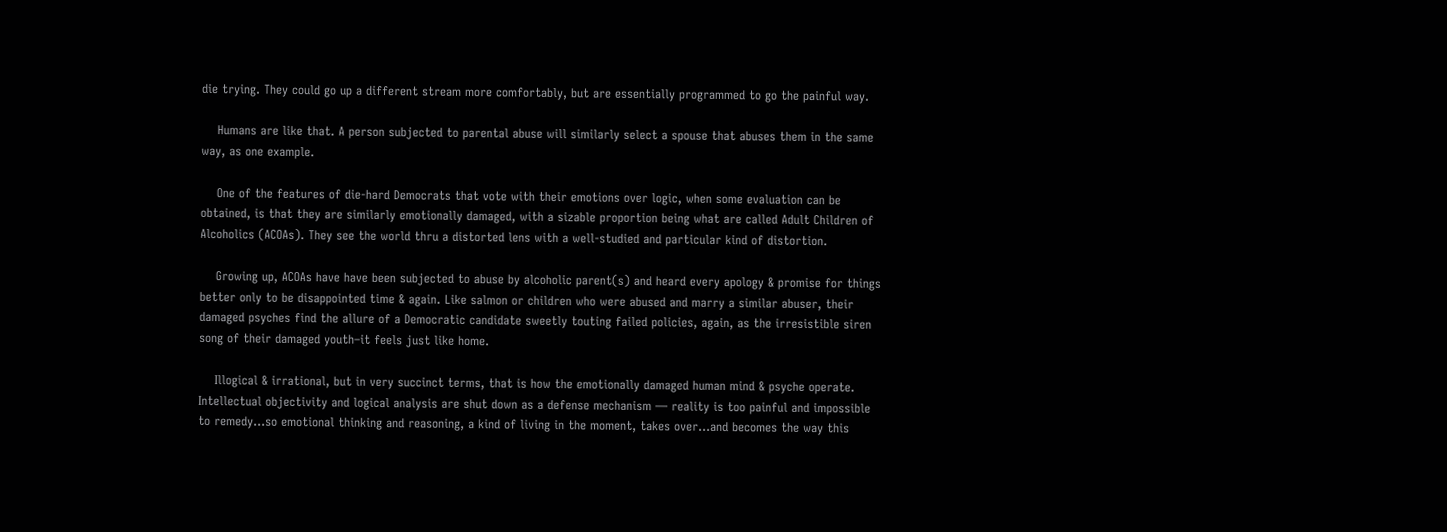die trying. They could go up a different stream more comfortably, but are essentially programmed to go the painful way.

    Humans are like that. A person subjected to parental abuse will similarly select a spouse that abuses them in the same way, as one example.

    One of the features of die-hard Democrats that vote with their emotions over logic, when some evaluation can be obtained, is that they are similarly emotionally damaged, with a sizable proportion being what are called Adult Children of Alcoholics (ACOAs). They see the world thru a distorted lens with a well-studied and particular kind of distortion.

    Growing up, ACOAs have have been subjected to abuse by alcoholic parent(s) and heard every apology & promise for things better only to be disappointed time & again. Like salmon or children who were abused and marry a similar abuser, their damaged psyches find the allure of a Democratic candidate sweetly touting failed policies, again, as the irresistible siren song of their damaged youth–it feels just like home.

    Illogical & irrational, but in very succinct terms, that is how the emotionally damaged human mind & psyche operate. Intellectual objectivity and logical analysis are shut down as a defense mechanism — reality is too painful and impossible to remedy…so emotional thinking and reasoning, a kind of living in the moment, takes over…and becomes the way this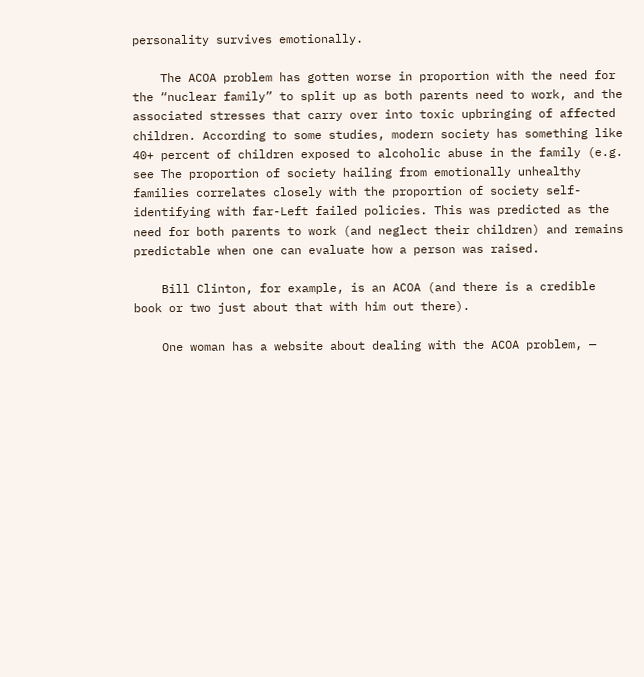personality survives emotionally.

    The ACOA problem has gotten worse in proportion with the need for the “nuclear family” to split up as both parents need to work, and the associated stresses that carry over into toxic upbringing of affected children. According to some studies, modern society has something like 40+ percent of children exposed to alcoholic abuse in the family (e.g. see The proportion of society hailing from emotionally unhealthy families correlates closely with the proportion of society self-identifying with far-Left failed policies. This was predicted as the need for both parents to work (and neglect their children) and remains predictable when one can evaluate how a person was raised.

    Bill Clinton, for example, is an ACOA (and there is a credible book or two just about that with him out there).

    One woman has a website about dealing with the ACOA problem, —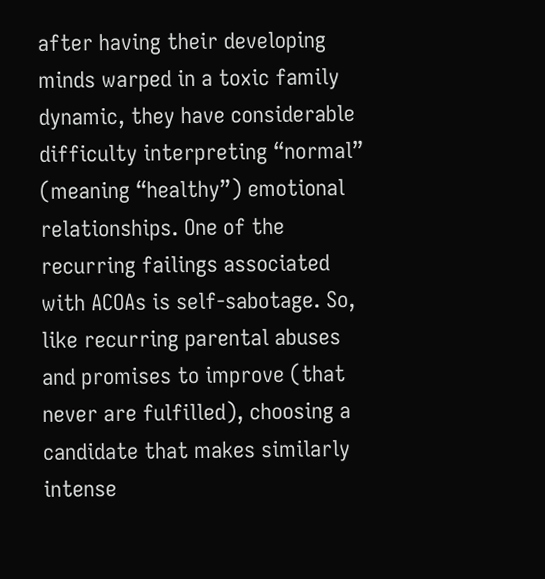after having their developing minds warped in a toxic family dynamic, they have considerable difficulty interpreting “normal” (meaning “healthy”) emotional relationships. One of the recurring failings associated with ACOAs is self-sabotage. So, like recurring parental abuses and promises to improve (that never are fulfilled), choosing a candidate that makes similarly intense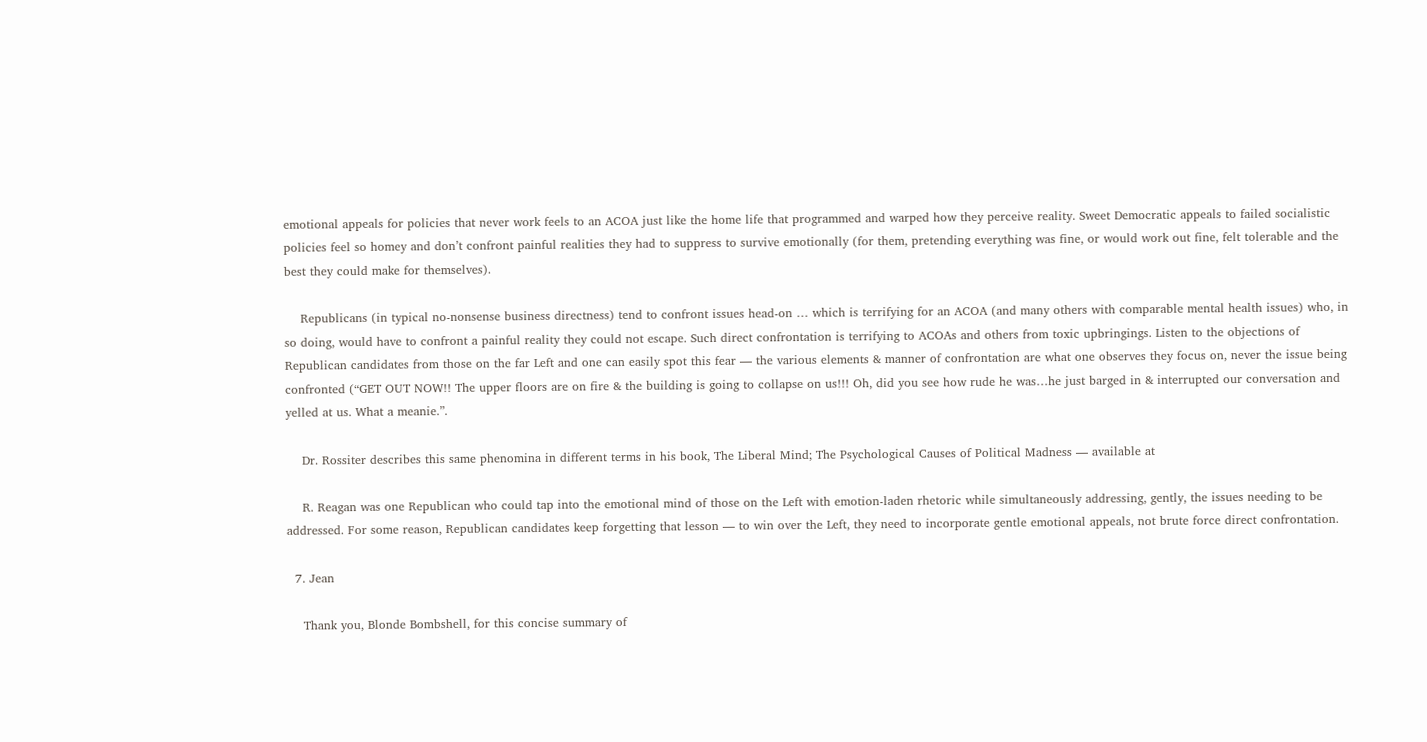emotional appeals for policies that never work feels to an ACOA just like the home life that programmed and warped how they perceive reality. Sweet Democratic appeals to failed socialistic policies feel so homey and don’t confront painful realities they had to suppress to survive emotionally (for them, pretending everything was fine, or would work out fine, felt tolerable and the best they could make for themselves).

    Republicans (in typical no-nonsense business directness) tend to confront issues head-on … which is terrifying for an ACOA (and many others with comparable mental health issues) who, in so doing, would have to confront a painful reality they could not escape. Such direct confrontation is terrifying to ACOAs and others from toxic upbringings. Listen to the objections of Republican candidates from those on the far Left and one can easily spot this fear — the various elements & manner of confrontation are what one observes they focus on, never the issue being confronted (“GET OUT NOW!! The upper floors are on fire & the building is going to collapse on us!!! Oh, did you see how rude he was…he just barged in & interrupted our conversation and yelled at us. What a meanie.”.

    Dr. Rossiter describes this same phenomina in different terms in his book, The Liberal Mind; The Psychological Causes of Political Madness — available at

    R. Reagan was one Republican who could tap into the emotional mind of those on the Left with emotion-laden rhetoric while simultaneously addressing, gently, the issues needing to be addressed. For some reason, Republican candidates keep forgetting that lesson — to win over the Left, they need to incorporate gentle emotional appeals, not brute force direct confrontation.

  7. Jean

    Thank you, Blonde Bombshell, for this concise summary of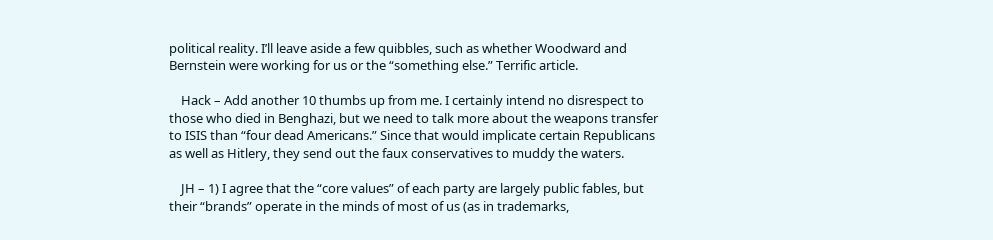political reality. I’ll leave aside a few quibbles, such as whether Woodward and Bernstein were working for us or the “something else.” Terrific article.

    Hack – Add another 10 thumbs up from me. I certainly intend no disrespect to those who died in Benghazi, but we need to talk more about the weapons transfer to ISIS than “four dead Americans.” Since that would implicate certain Republicans as well as Hitlery, they send out the faux conservatives to muddy the waters.

    JH – 1) I agree that the “core values” of each party are largely public fables, but their “brands” operate in the minds of most of us (as in trademarks,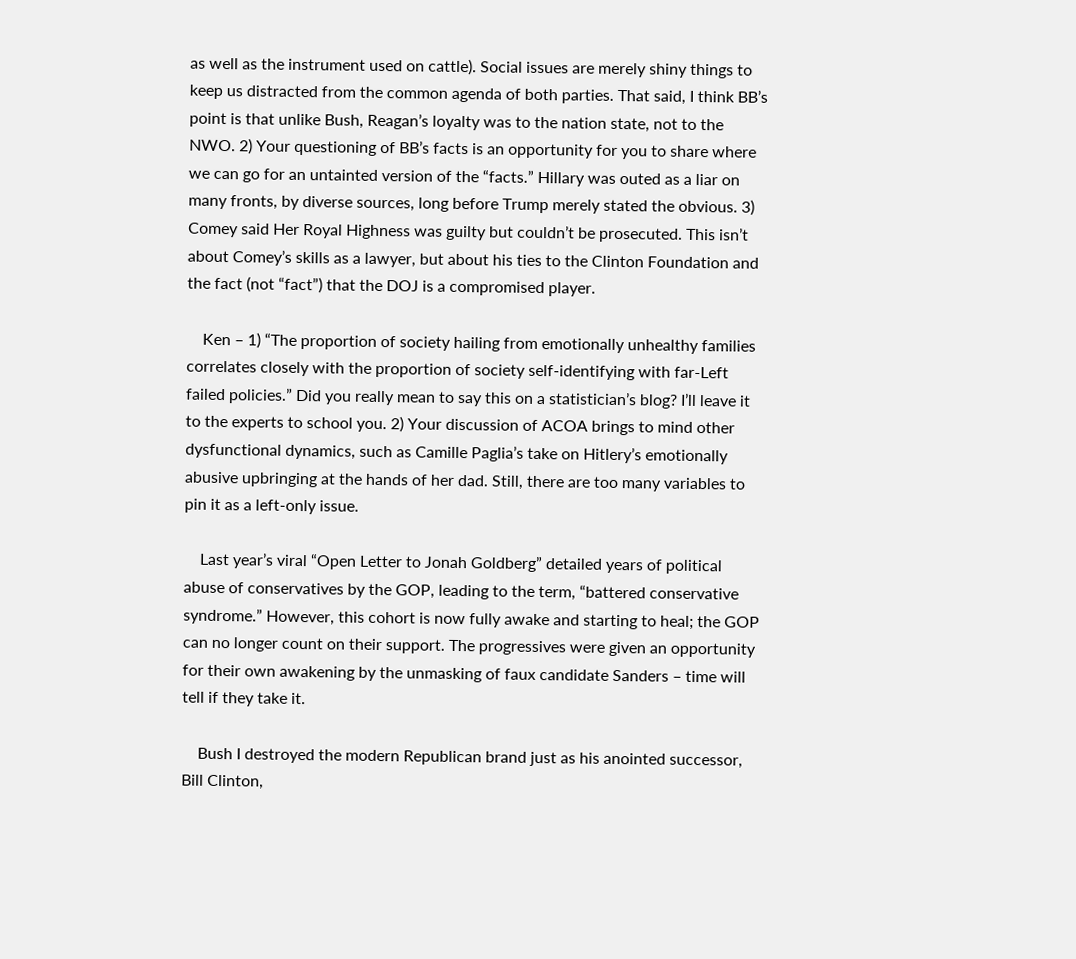as well as the instrument used on cattle). Social issues are merely shiny things to keep us distracted from the common agenda of both parties. That said, I think BB’s point is that unlike Bush, Reagan’s loyalty was to the nation state, not to the NWO. 2) Your questioning of BB’s facts is an opportunity for you to share where we can go for an untainted version of the “facts.” Hillary was outed as a liar on many fronts, by diverse sources, long before Trump merely stated the obvious. 3) Comey said Her Royal Highness was guilty but couldn’t be prosecuted. This isn’t about Comey’s skills as a lawyer, but about his ties to the Clinton Foundation and the fact (not “fact”) that the DOJ is a compromised player.

    Ken – 1) “The proportion of society hailing from emotionally unhealthy families correlates closely with the proportion of society self-identifying with far-Left failed policies.” Did you really mean to say this on a statistician’s blog? I’ll leave it to the experts to school you. 2) Your discussion of ACOA brings to mind other dysfunctional dynamics, such as Camille Paglia’s take on Hitlery’s emotionally abusive upbringing at the hands of her dad. Still, there are too many variables to pin it as a left-only issue.

    Last year’s viral “Open Letter to Jonah Goldberg” detailed years of political abuse of conservatives by the GOP, leading to the term, “battered conservative syndrome.” However, this cohort is now fully awake and starting to heal; the GOP can no longer count on their support. The progressives were given an opportunity for their own awakening by the unmasking of faux candidate Sanders – time will tell if they take it.

    Bush I destroyed the modern Republican brand just as his anointed successor, Bill Clinton,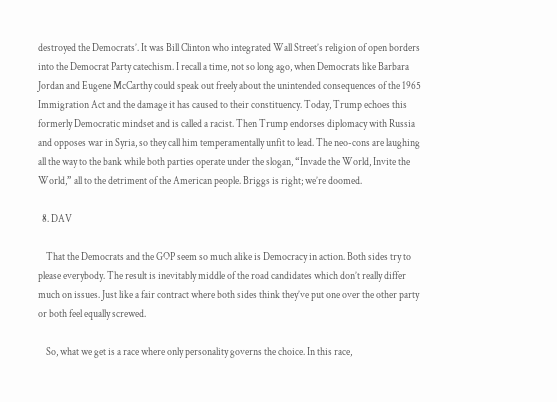destroyed the Democrats’. It was Bill Clinton who integrated Wall Street’s religion of open borders into the Democrat Party catechism. I recall a time, not so long ago, when Democrats like Barbara Jordan and Eugene McCarthy could speak out freely about the unintended consequences of the 1965 Immigration Act and the damage it has caused to their constituency. Today, Trump echoes this formerly Democratic mindset and is called a racist. Then Trump endorses diplomacy with Russia and opposes war in Syria, so they call him temperamentally unfit to lead. The neo-cons are laughing all the way to the bank while both parties operate under the slogan, “Invade the World, Invite the World,” all to the detriment of the American people. Briggs is right; we’re doomed.

  8. DAV

    That the Democrats and the GOP seem so much alike is Democracy in action. Both sides try to please everybody. The result is inevitably middle of the road candidates which don’t really differ much on issues. Just like a fair contract where both sides think they’ve put one over the other party or both feel equally screwed.

    So, what we get is a race where only personality governs the choice. In this race,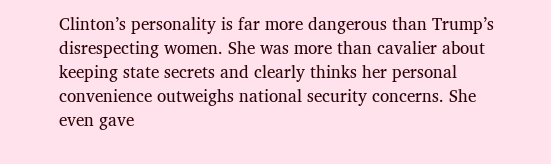Clinton’s personality is far more dangerous than Trump’s disrespecting women. She was more than cavalier about keeping state secrets and clearly thinks her personal convenience outweighs national security concerns. She even gave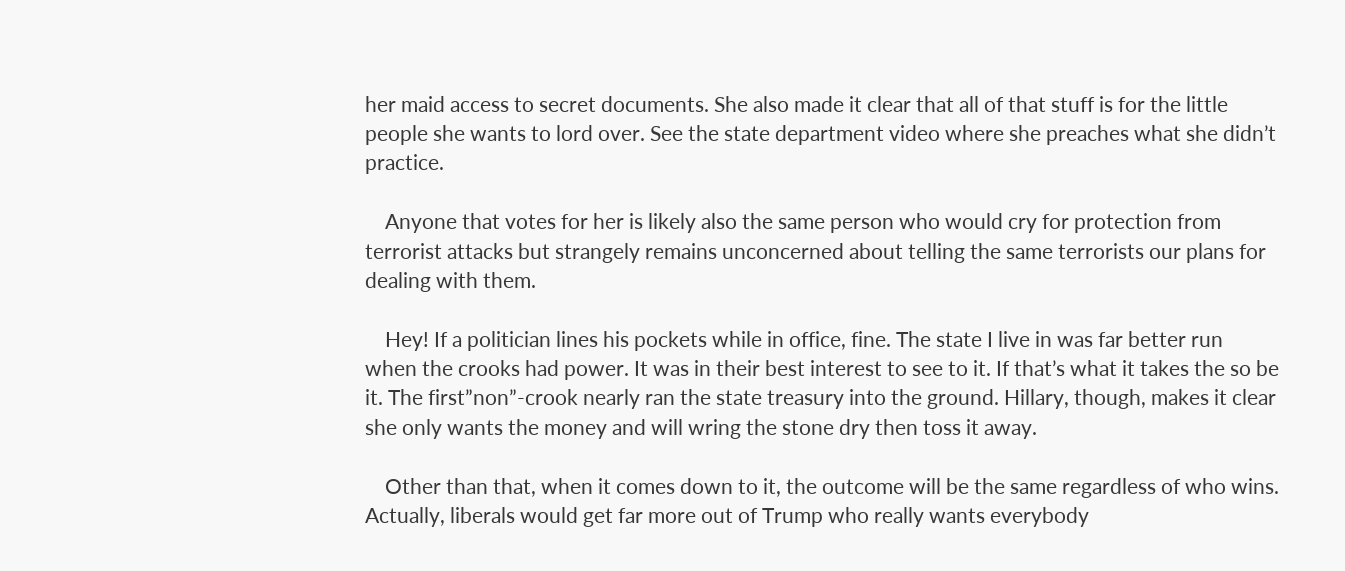her maid access to secret documents. She also made it clear that all of that stuff is for the little people she wants to lord over. See the state department video where she preaches what she didn’t practice.

    Anyone that votes for her is likely also the same person who would cry for protection from terrorist attacks but strangely remains unconcerned about telling the same terrorists our plans for dealing with them.

    Hey! If a politician lines his pockets while in office, fine. The state I live in was far better run when the crooks had power. It was in their best interest to see to it. If that’s what it takes the so be it. The first”non”-crook nearly ran the state treasury into the ground. Hillary, though, makes it clear she only wants the money and will wring the stone dry then toss it away.

    Other than that, when it comes down to it, the outcome will be the same regardless of who wins. Actually, liberals would get far more out of Trump who really wants everybody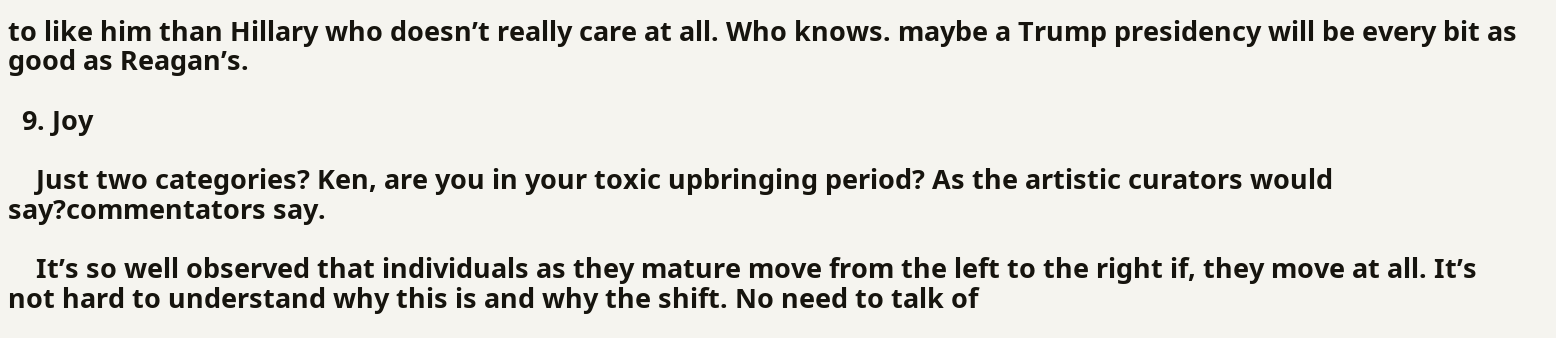to like him than Hillary who doesn’t really care at all. Who knows. maybe a Trump presidency will be every bit as good as Reagan’s.

  9. Joy

    Just two categories? Ken, are you in your toxic upbringing period? As the artistic curators would say?commentators say.

    It’s so well observed that individuals as they mature move from the left to the right if, they move at all. It’s not hard to understand why this is and why the shift. No need to talk of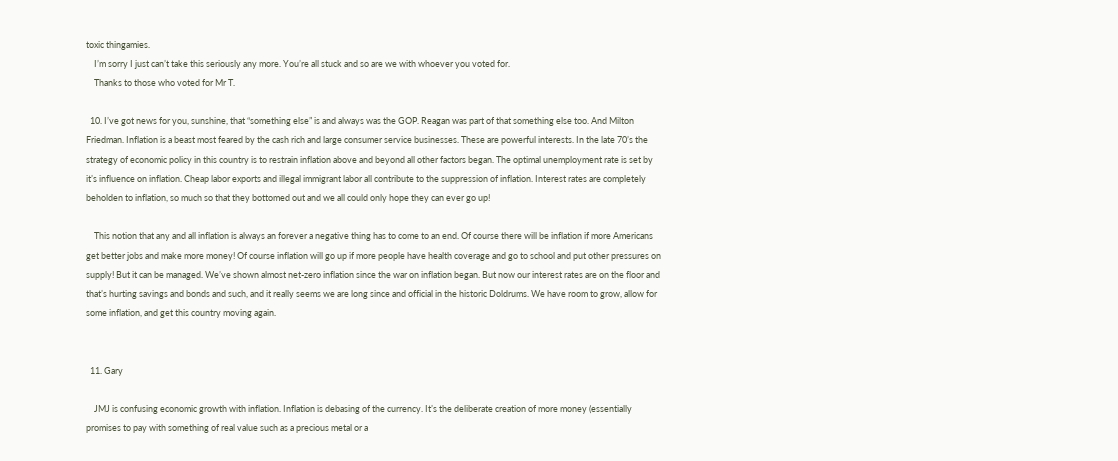toxic thingamies.
    I’m sorry I just can’t take this seriously any more. You’re all stuck and so are we with whoever you voted for.
    Thanks to those who voted for Mr T.

  10. I’ve got news for you, sunshine, that “something else” is and always was the GOP. Reagan was part of that something else too. And Milton Friedman. Inflation is a beast most feared by the cash rich and large consumer service businesses. These are powerful interests. In the late 70’s the strategy of economic policy in this country is to restrain inflation above and beyond all other factors began. The optimal unemployment rate is set by it’s influence on inflation. Cheap labor exports and illegal immigrant labor all contribute to the suppression of inflation. Interest rates are completely beholden to inflation, so much so that they bottomed out and we all could only hope they can ever go up!

    This notion that any and all inflation is always an forever a negative thing has to come to an end. Of course there will be inflation if more Americans get better jobs and make more money! Of course inflation will go up if more people have health coverage and go to school and put other pressures on supply! But it can be managed. We’ve shown almost net-zero inflation since the war on inflation began. But now our interest rates are on the floor and that’s hurting savings and bonds and such, and it really seems we are long since and official in the historic Doldrums. We have room to grow, allow for some inflation, and get this country moving again.


  11. Gary

    JMJ is confusing economic growth with inflation. Inflation is debasing of the currency. It’s the deliberate creation of more money (essentially promises to pay with something of real value such as a precious metal or a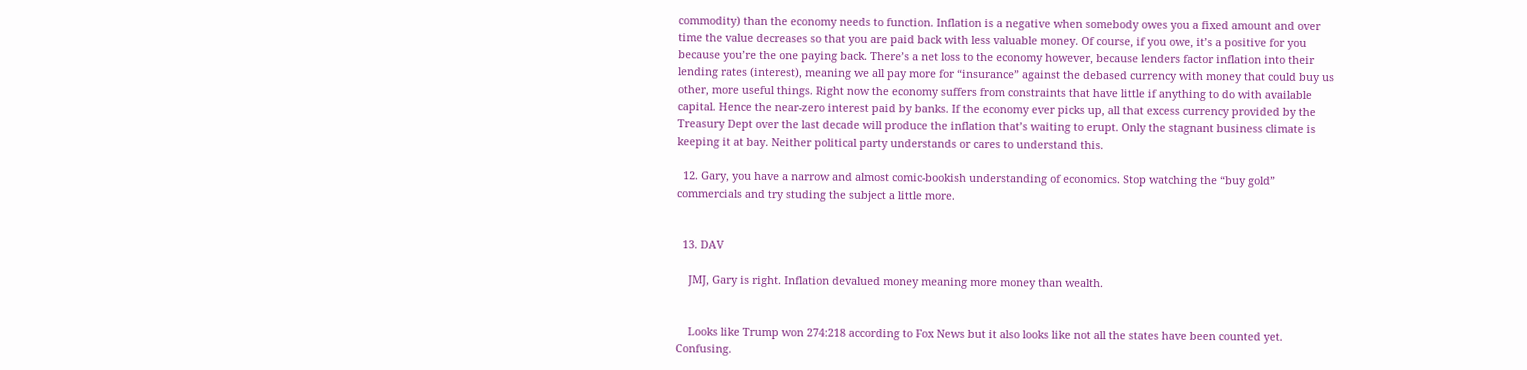commodity) than the economy needs to function. Inflation is a negative when somebody owes you a fixed amount and over time the value decreases so that you are paid back with less valuable money. Of course, if you owe, it’s a positive for you because you’re the one paying back. There’s a net loss to the economy however, because lenders factor inflation into their lending rates (interest), meaning we all pay more for “insurance” against the debased currency with money that could buy us other, more useful things. Right now the economy suffers from constraints that have little if anything to do with available capital. Hence the near-zero interest paid by banks. If the economy ever picks up, all that excess currency provided by the Treasury Dept over the last decade will produce the inflation that’s waiting to erupt. Only the stagnant business climate is keeping it at bay. Neither political party understands or cares to understand this.

  12. Gary, you have a narrow and almost comic-bookish understanding of economics. Stop watching the “buy gold” commercials and try studing the subject a little more.


  13. DAV

    JMJ, Gary is right. Inflation devalued money meaning more money than wealth.


    Looks like Trump won 274:218 according to Fox News but it also looks like not all the states have been counted yet. Confusing.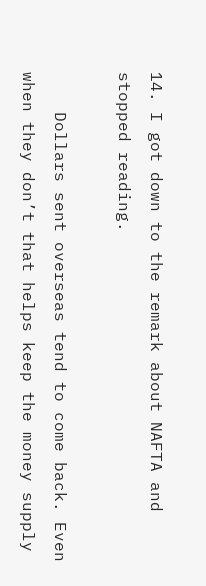14. I got down to the remark about NAFTA and stopped reading.

    Dollars sent overseas tend to come back. Even when they don’t that helps keep the money supply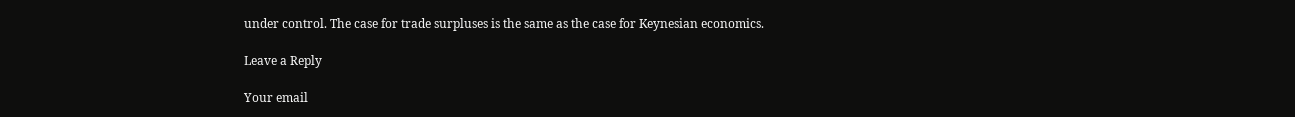under control. The case for trade surpluses is the same as the case for Keynesian economics.

Leave a Reply

Your email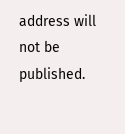address will not be published.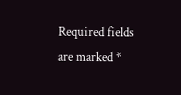Required fields are marked *